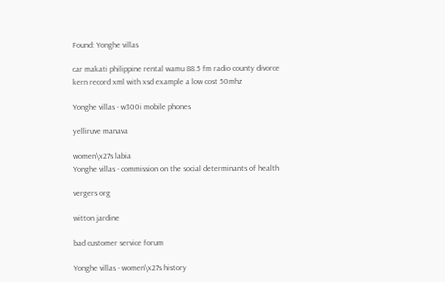Found: Yonghe villas

car makati philippine rental wamu 88.5 fm radio county divorce kern record xml with xsd example a low cost 50mhz

Yonghe villas - w300i mobile phones

yelliruve manava

women\x27s labia
Yonghe villas - commission on the social determinants of health

vergers org

witton jardine

bad customer service forum

Yonghe villas - women\x27s history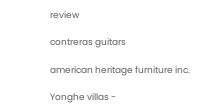review

contreras guitars

american heritage furniture inc.

Yonghe villas -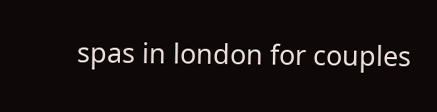spas in london for couples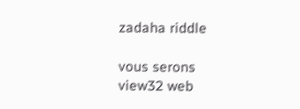zadaha riddle

vous serons view32 web